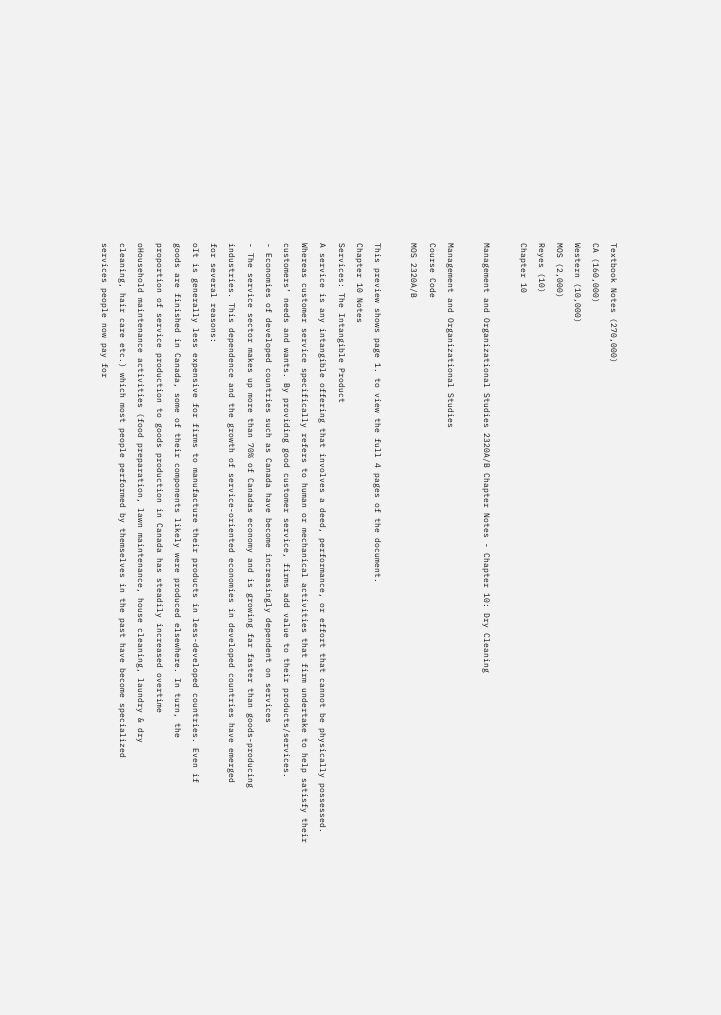Textbook Notes (270,000)
CA (160,000)
Western (10,000)
MOS (2,000)
Reyes (10)
Chapter 10

Management and Organizational Studies 2320A/B Chapter Notes - Chapter 10: Dry Cleaning

Management and Organizational Studies
Course Code
MOS 2320A/B

This preview shows page 1. to view the full 4 pages of the document.
Chapter 10 Notes
Services: The Intangible Product
A service is any intangible offering that involves a deed, performance, or effort that cannot be physically possessed.
Whereas customer service specifically refers to human or mechanical activities that firm undertake to help satisfy their
customers’ needs and wants. By providing good customer service, firms add value to their products/services.
- Economies of developed countries such as Canada have become increasingly dependent on services
- The service sector makes up more than 70% of Canadas economy and is growing far faster than goods-producing
industries. This dependence and the growth of service-oriented economies in developed countries have emerged
for several reasons:
oIt is generally less expensive for firms to manufacture their products in less-developed countries. Even if
goods are finished in Canada, some of their components likely were produced elsewhere. In turn, the
proportion of service production to goods production in Canada has steadily increased overtime
oHousehold maintenance activities (food preparation, lawn maintenance, house cleaning, laundry & dry
cleaning, hair care etc.) which most people performed by themselves in the past have become specialized
services people now pay for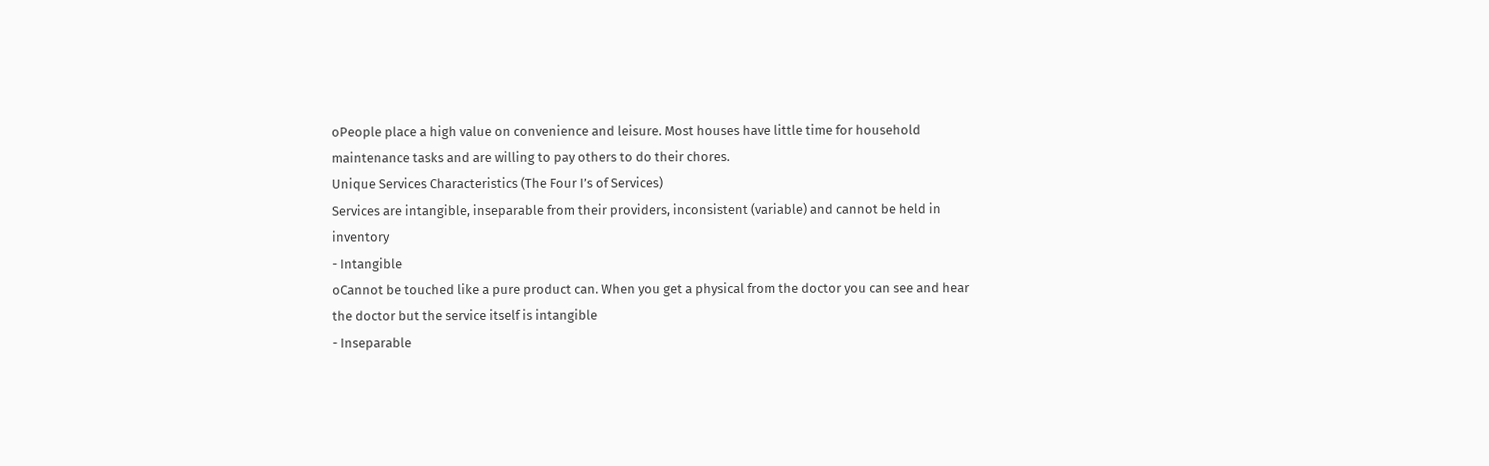oPeople place a high value on convenience and leisure. Most houses have little time for household
maintenance tasks and are willing to pay others to do their chores.
Unique Services Characteristics (The Four I’s of Services)
Services are intangible, inseparable from their providers, inconsistent (variable) and cannot be held in inventory
- Intangible
oCannot be touched like a pure product can. When you get a physical from the doctor you can see and hear
the doctor but the service itself is intangible
- Inseparable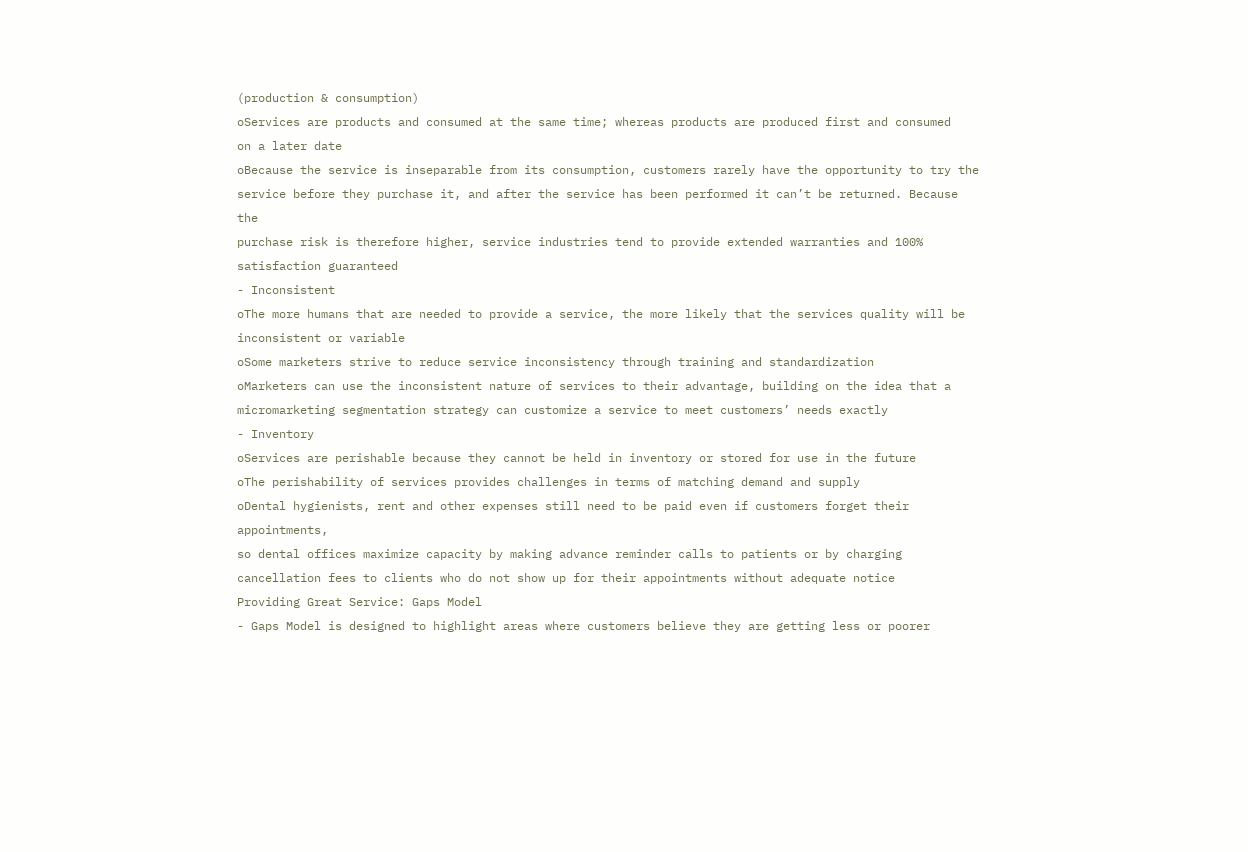(production & consumption)
oServices are products and consumed at the same time; whereas products are produced first and consumed
on a later date
oBecause the service is inseparable from its consumption, customers rarely have the opportunity to try the
service before they purchase it, and after the service has been performed it can’t be returned. Because the
purchase risk is therefore higher, service industries tend to provide extended warranties and 100%
satisfaction guaranteed
- Inconsistent
oThe more humans that are needed to provide a service, the more likely that the services quality will be
inconsistent or variable
oSome marketers strive to reduce service inconsistency through training and standardization
oMarketers can use the inconsistent nature of services to their advantage, building on the idea that a
micromarketing segmentation strategy can customize a service to meet customers’ needs exactly
- Inventory
oServices are perishable because they cannot be held in inventory or stored for use in the future
oThe perishability of services provides challenges in terms of matching demand and supply
oDental hygienists, rent and other expenses still need to be paid even if customers forget their appointments,
so dental offices maximize capacity by making advance reminder calls to patients or by charging
cancellation fees to clients who do not show up for their appointments without adequate notice
Providing Great Service: Gaps Model
- Gaps Model is designed to highlight areas where customers believe they are getting less or poorer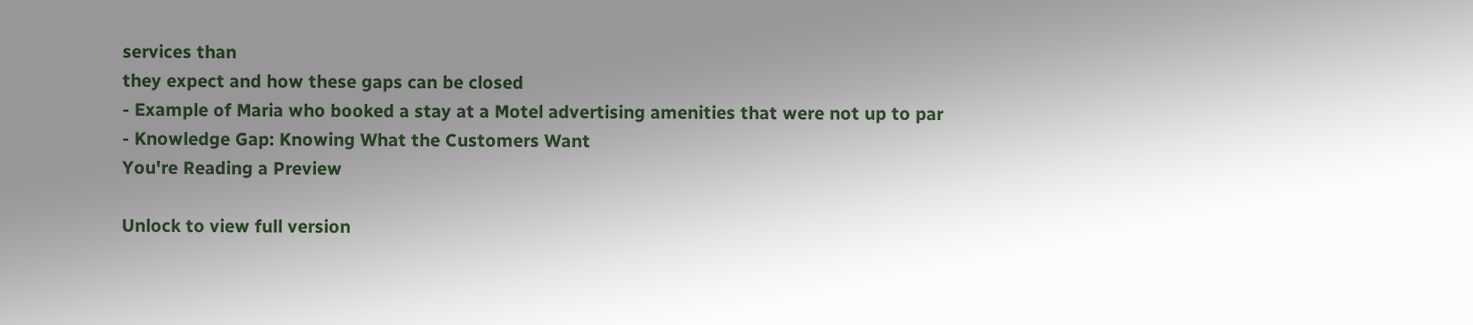services than
they expect and how these gaps can be closed
- Example of Maria who booked a stay at a Motel advertising amenities that were not up to par
- Knowledge Gap: Knowing What the Customers Want
You're Reading a Preview

Unlock to view full version